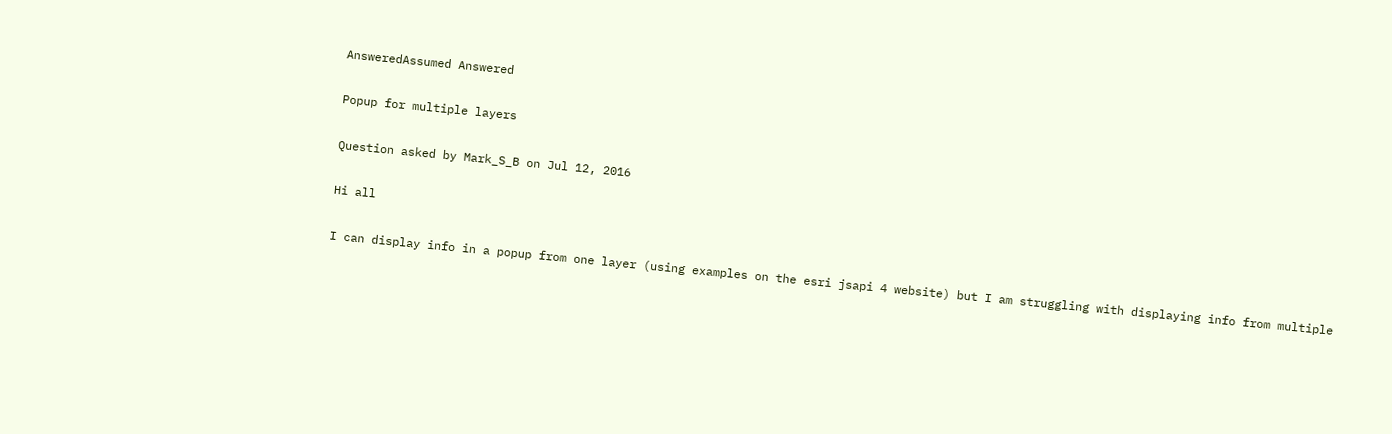AnsweredAssumed Answered

Popup for multiple layers

Question asked by Mark_S_B on Jul 12, 2016

Hi all

I can display info in a popup from one layer (using examples on the esri jsapi 4 website) but I am struggling with displaying info from multiple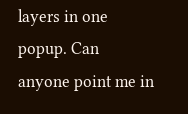layers in one popup. Can anyone point me in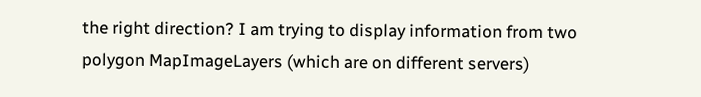the right direction? I am trying to display information from two polygon MapImageLayers (which are on different servers)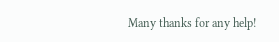Many thanks for any help!